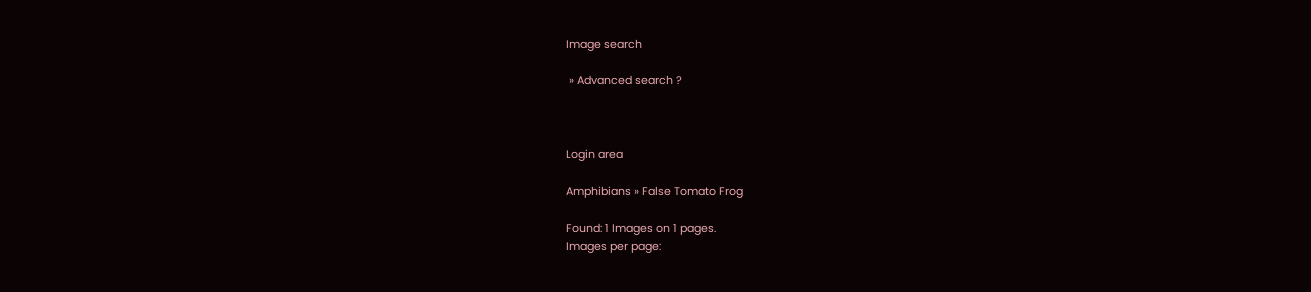Image search

 » Advanced search ?



Login area

Amphibians » False Tomato Frog

Found: 1 Images on 1 pages.
Images per page: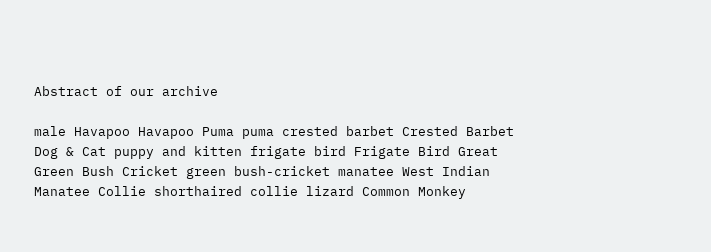Abstract of our archive

male Havapoo Havapoo Puma puma crested barbet Crested Barbet Dog & Cat puppy and kitten frigate bird Frigate Bird Great Green Bush Cricket green bush-cricket manatee West Indian Manatee Collie shorthaired collie lizard Common Monkey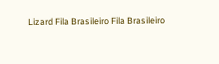Lizard Fila Brasileiro Fila Brasileiro